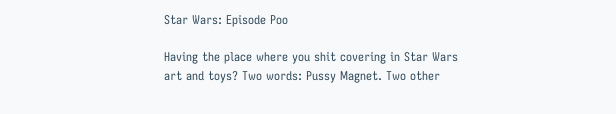Star Wars: Episode Poo

Having the place where you shit covering in Star Wars art and toys? Two words: Pussy Magnet. Two other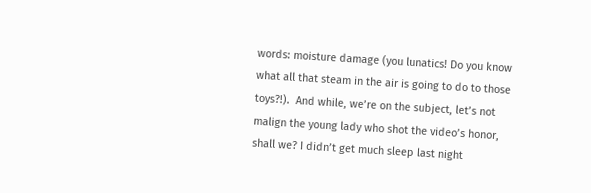words: moisture damage (you lunatics! Do you know what all that steam in the air is going to do to those toys?!).  And while, we’re on the subject, let’s not malign the young lady who shot the video’s honor, shall we? I didn’t get much sleep last night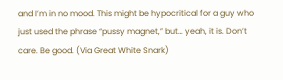and I’m in no mood. This might be hypocritical for a guy who just used the phrase “pussy magnet,” but… yeah, it is. Don’t care. Be good. (Via Great White Snark)